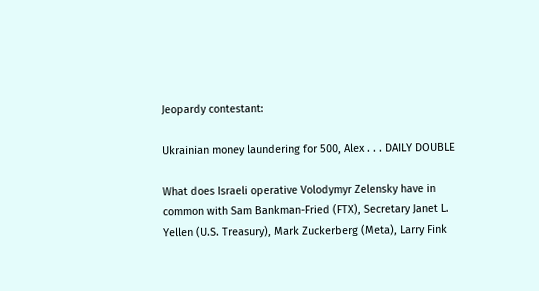Jeopardy contestant:

Ukrainian money laundering for 500, Alex . . . DAILY DOUBLE

What does Israeli operative Volodymyr Zelensky have in common with Sam Bankman-Fried (FTX), Secretary Janet L. Yellen (U.S. Treasury), Mark Zuckerberg (Meta), Larry Fink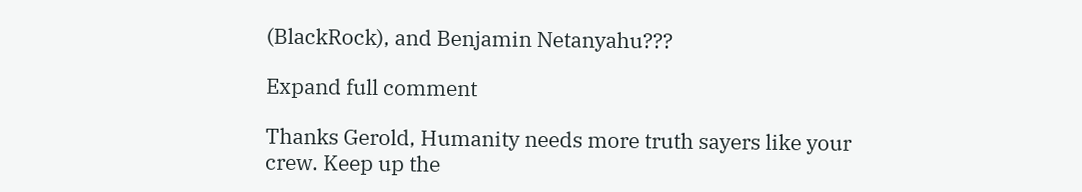(BlackRock), and Benjamin Netanyahu???

Expand full comment

Thanks Gerold, Humanity needs more truth sayers like your crew. Keep up the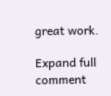great work.

Expand full comment